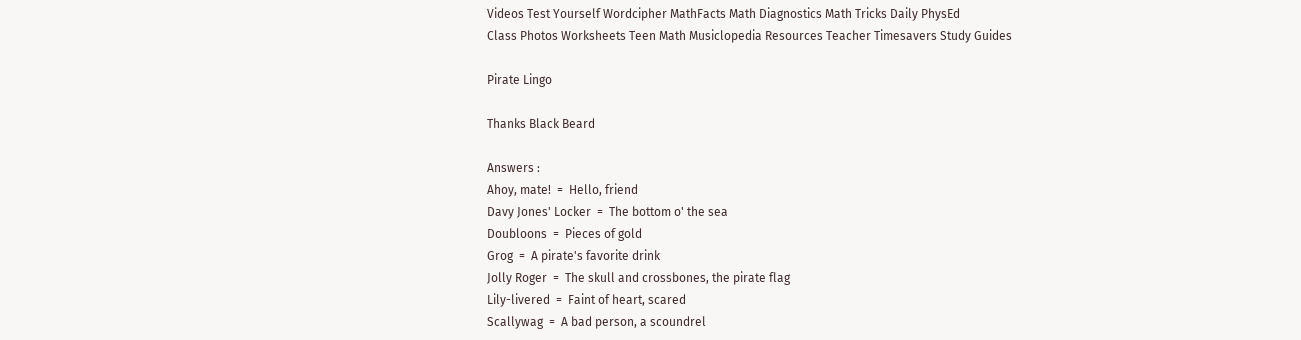Videos Test Yourself Wordcipher MathFacts Math Diagnostics Math Tricks Daily PhysEd
Class Photos Worksheets Teen Math Musiclopedia Resources Teacher Timesavers Study Guides

Pirate Lingo

Thanks Black Beard

Answers :
Ahoy, mate!  =  Hello, friend
Davy Jones' Locker  =  The bottom o' the sea
Doubloons  =  Pieces of gold
Grog  =  A pirate's favorite drink
Jolly Roger  =  The skull and crossbones, the pirate flag
Lily-livered  =  Faint of heart, scared
Scallywag  =  A bad person, a scoundrel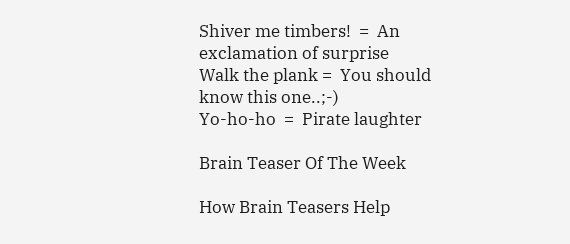Shiver me timbers!  =  An exclamation of surprise
Walk the plank =  You should know this one..;-)
Yo-ho-ho  =  Pirate laughter

Brain Teaser Of The Week

How Brain Teasers Help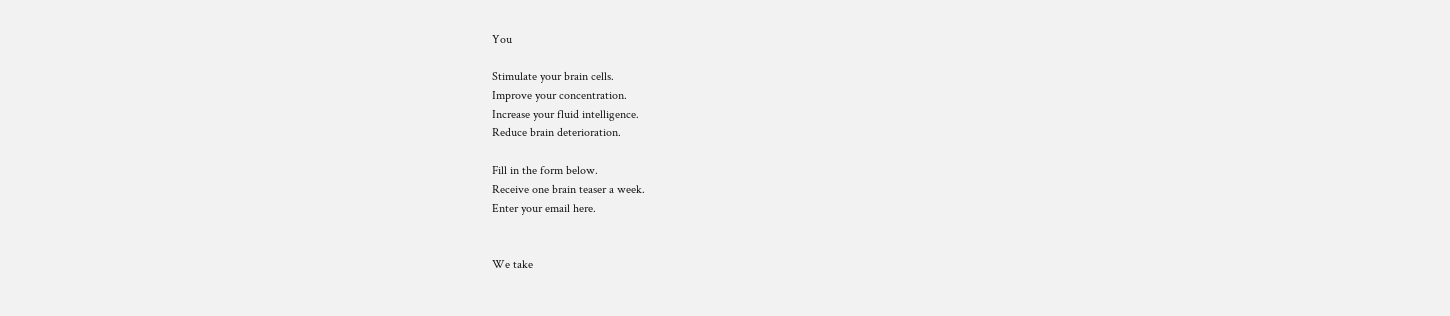You

Stimulate your brain cells.
Improve your concentration.
Increase your fluid intelligence.
Reduce brain deterioration.

Fill in the form below.
Receive one brain teaser a week.
Enter your email here.


We take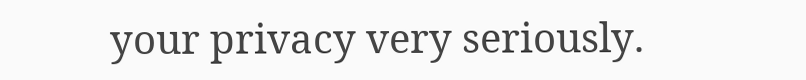your privacy very seriously.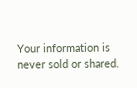Your information is never sold or shared.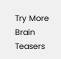Try More Brain Teasers